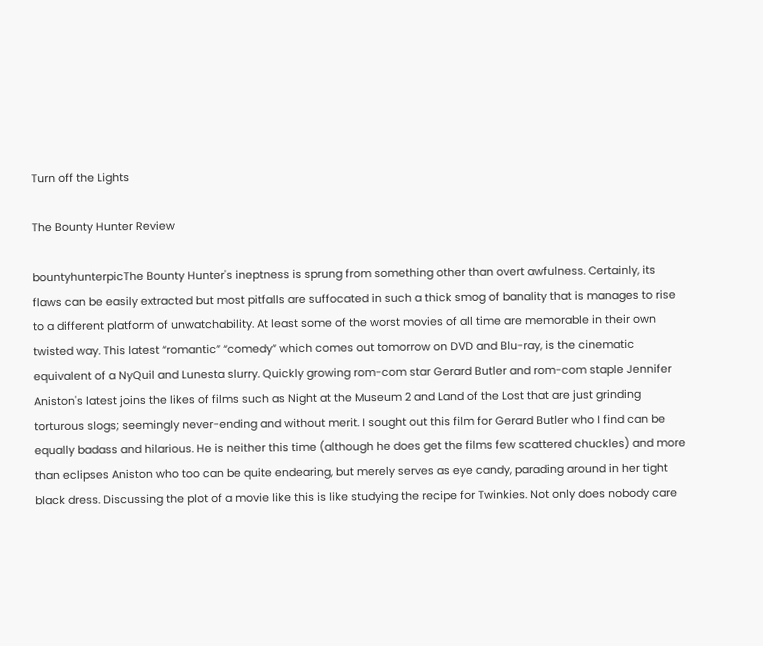Turn off the Lights

The Bounty Hunter Review

bountyhunterpicThe Bounty Hunter's ineptness is sprung from something other than overt awfulness. Certainly, its flaws can be easily extracted but most pitfalls are suffocated in such a thick smog of banality that is manages to rise to a different platform of unwatchability. At least some of the worst movies of all time are memorable in their own twisted way. This latest “romantic” “comedy” which comes out tomorrow on DVD and Blu-ray, is the cinematic equivalent of a NyQuil and Lunesta slurry. Quickly growing rom-com star Gerard Butler and rom-com staple Jennifer Aniston's latest joins the likes of films such as Night at the Museum 2 and Land of the Lost that are just grinding torturous slogs; seemingly never-ending and without merit. I sought out this film for Gerard Butler who I find can be equally badass and hilarious. He is neither this time (although he does get the films few scattered chuckles) and more than eclipses Aniston who too can be quite endearing, but merely serves as eye candy, parading around in her tight black dress. Discussing the plot of a movie like this is like studying the recipe for Twinkies. Not only does nobody care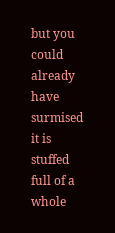but you could already have surmised it is stuffed full of a whole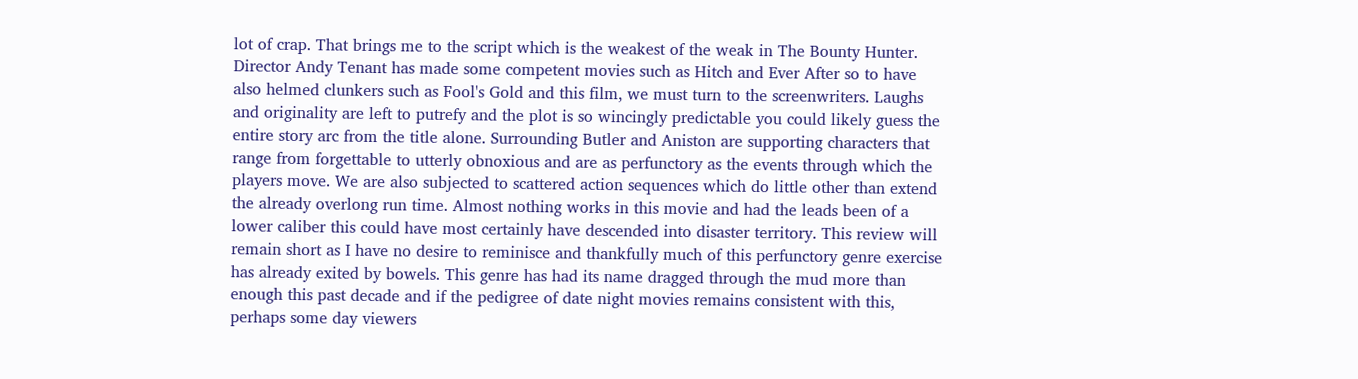lot of crap. That brings me to the script which is the weakest of the weak in The Bounty Hunter. Director Andy Tenant has made some competent movies such as Hitch and Ever After so to have also helmed clunkers such as Fool's Gold and this film, we must turn to the screenwriters. Laughs and originality are left to putrefy and the plot is so wincingly predictable you could likely guess the entire story arc from the title alone. Surrounding Butler and Aniston are supporting characters that range from forgettable to utterly obnoxious and are as perfunctory as the events through which the players move. We are also subjected to scattered action sequences which do little other than extend the already overlong run time. Almost nothing works in this movie and had the leads been of a lower caliber this could have most certainly have descended into disaster territory. This review will remain short as I have no desire to reminisce and thankfully much of this perfunctory genre exercise has already exited by bowels. This genre has had its name dragged through the mud more than enough this past decade and if the pedigree of date night movies remains consistent with this, perhaps some day viewers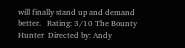will finally stand up and demand better.   Rating: 3/10 The Bounty Hunter  Directed by: Andy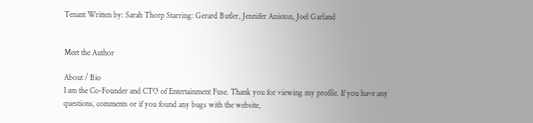Tenant Written by: Sarah Thorp Starring: Gerard Butler, Jennifer Aniston, Joel Garland


Meet the Author

About / Bio
I am the Co-Founder and CTO of Entertainment Fuse. Thank you for viewing my profile. If you have any questions, comments or if you found any bugs with the website,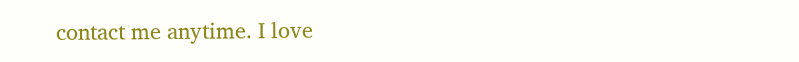contact me anytime. I love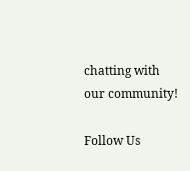chatting with our community!

Follow Us